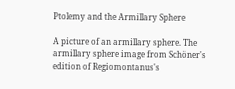Ptolemy and the Armillary Sphere

A picture of an armillary sphere. The armillary sphere image from Schöner's edition of Regiomontanus's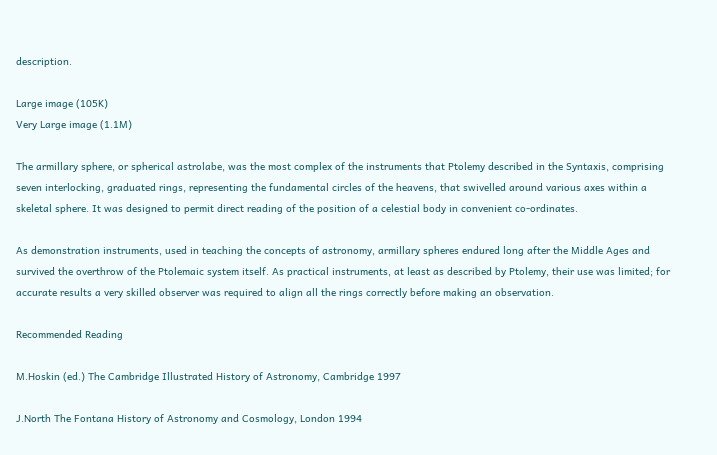description.

Large image (105K)
Very Large image (1.1M)

The armillary sphere, or spherical astrolabe, was the most complex of the instruments that Ptolemy described in the Syntaxis, comprising seven interlocking, graduated rings, representing the fundamental circles of the heavens, that swivelled around various axes within a skeletal sphere. It was designed to permit direct reading of the position of a celestial body in convenient co-ordinates.

As demonstration instruments, used in teaching the concepts of astronomy, armillary spheres endured long after the Middle Ages and survived the overthrow of the Ptolemaic system itself. As practical instruments, at least as described by Ptolemy, their use was limited; for accurate results a very skilled observer was required to align all the rings correctly before making an observation.

Recommended Reading

M.Hoskin (ed.) The Cambridge Illustrated History of Astronomy, Cambridge 1997

J.North The Fontana History of Astronomy and Cosmology, London 1994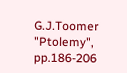G.J.Toomer "Ptolemy", pp.186-206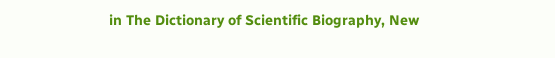in The Dictionary of Scientific Biography, New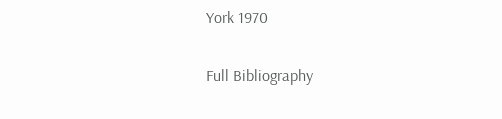York 1970

Full Bibliography